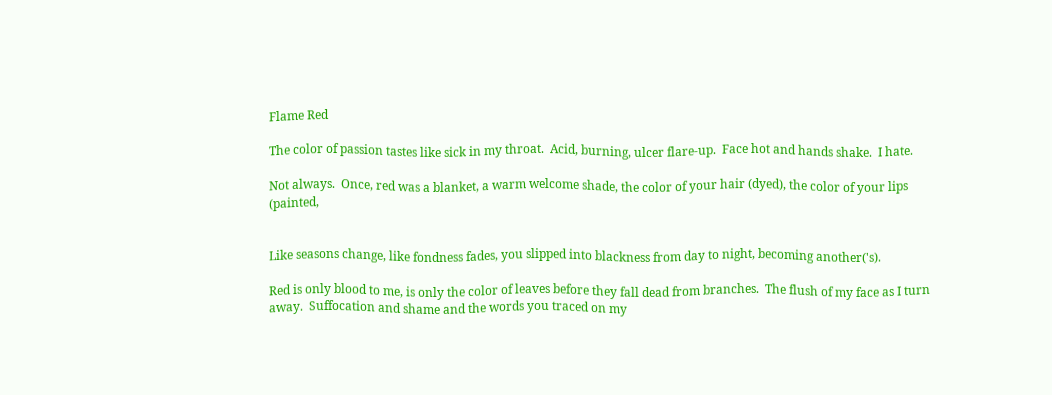Flame Red

The color of passion tastes like sick in my throat.  Acid, burning, ulcer flare-up.  Face hot and hands shake.  I hate.

Not always.  Once, red was a blanket, a warm welcome shade, the color of your hair (dyed), the color of your lips (painted,


Like seasons change, like fondness fades, you slipped into blackness from day to night, becoming another('s).

Red is only blood to me, is only the color of leaves before they fall dead from branches.  The flush of my face as I turn away.  Suffocation and shame and the words you traced on my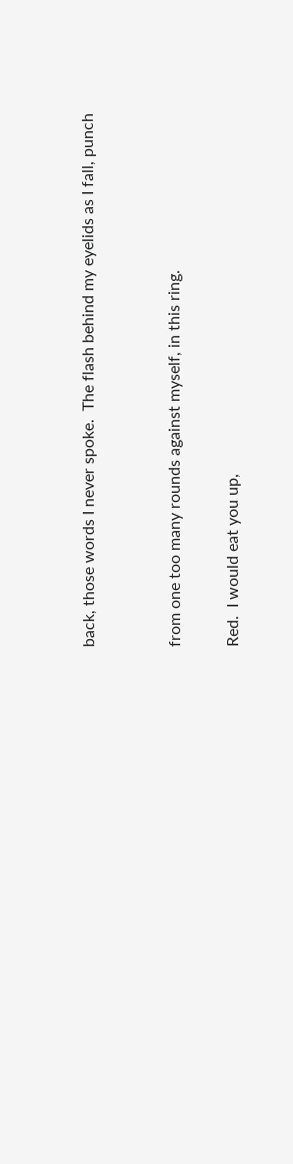back, those words I never spoke.  The flash behind my eyelids as I fall, punch


from one too many rounds against myself, in this ring.

Red.  I would eat you up,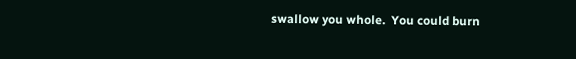swallow you whole.  You could burn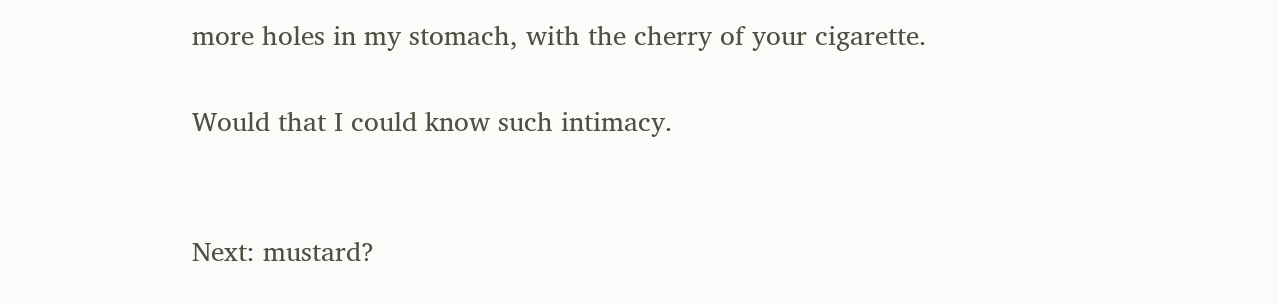more holes in my stomach, with the cherry of your cigarette.

Would that I could know such intimacy.


Next: mustard?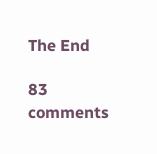The End

83 comments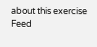about this exercise Feed